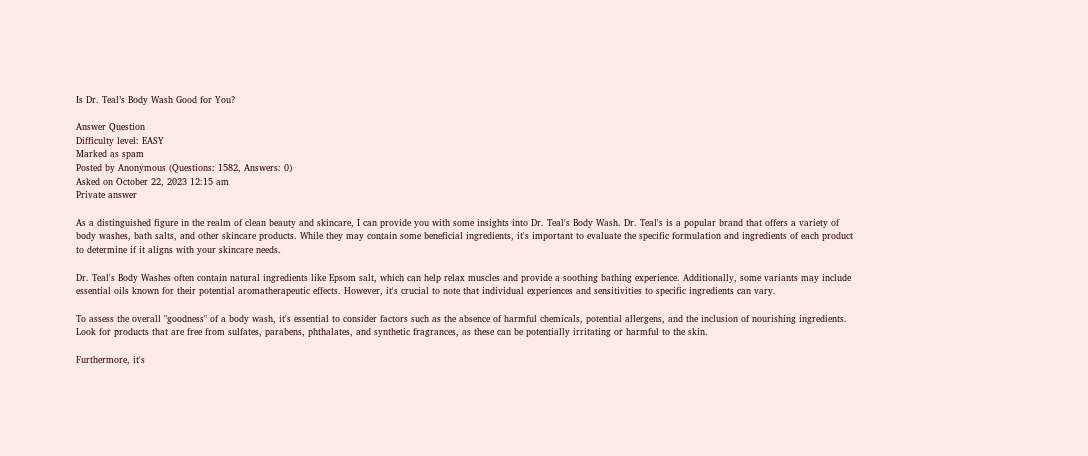Is Dr. Teal’s Body Wash Good for You?

Answer Question
Difficulty level: EASY
Marked as spam
Posted by Anonymous (Questions: 1582, Answers: 0)
Asked on October 22, 2023 12:15 am
Private answer

As a distinguished figure in the realm of clean beauty and skincare, I can provide you with some insights into Dr. Teal's Body Wash. Dr. Teal's is a popular brand that offers a variety of body washes, bath salts, and other skincare products. While they may contain some beneficial ingredients, it's important to evaluate the specific formulation and ingredients of each product to determine if it aligns with your skincare needs.

Dr. Teal's Body Washes often contain natural ingredients like Epsom salt, which can help relax muscles and provide a soothing bathing experience. Additionally, some variants may include essential oils known for their potential aromatherapeutic effects. However, it's crucial to note that individual experiences and sensitivities to specific ingredients can vary.

To assess the overall "goodness" of a body wash, it's essential to consider factors such as the absence of harmful chemicals, potential allergens, and the inclusion of nourishing ingredients. Look for products that are free from sulfates, parabens, phthalates, and synthetic fragrances, as these can be potentially irritating or harmful to the skin.

Furthermore, it's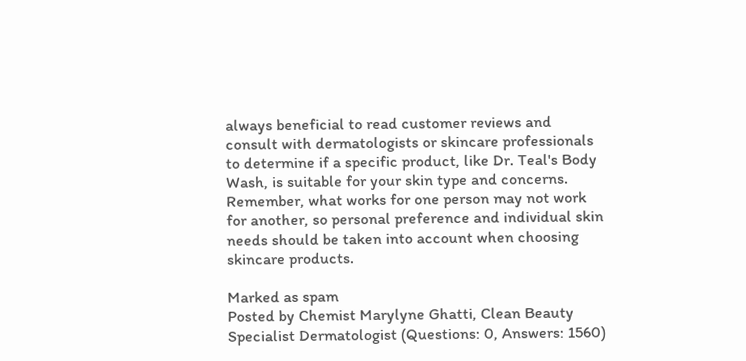always beneficial to read customer reviews and consult with dermatologists or skincare professionals to determine if a specific product, like Dr. Teal's Body Wash, is suitable for your skin type and concerns. Remember, what works for one person may not work for another, so personal preference and individual skin needs should be taken into account when choosing skincare products.

Marked as spam
Posted by Chemist Marylyne Ghatti, Clean Beauty Specialist Dermatologist (Questions: 0, Answers: 1560)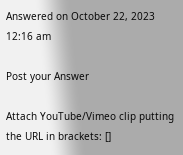Answered on October 22, 2023 12:16 am

Post your Answer

Attach YouTube/Vimeo clip putting the URL in brackets: []